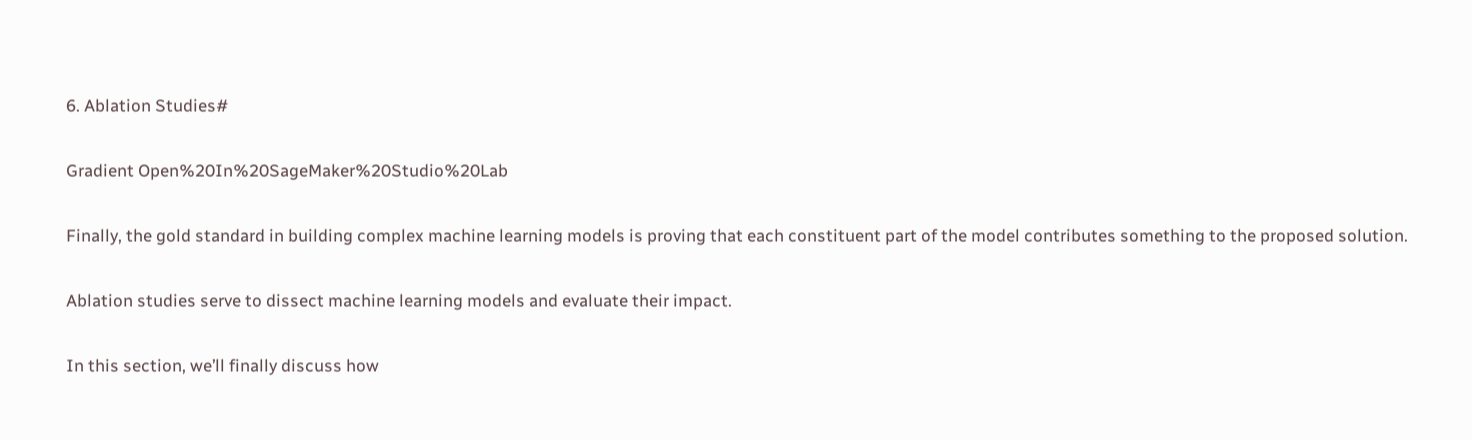6. Ablation Studies#

Gradient Open%20In%20SageMaker%20Studio%20Lab

Finally, the gold standard in building complex machine learning models is proving that each constituent part of the model contributes something to the proposed solution.

Ablation studies serve to dissect machine learning models and evaluate their impact.

In this section, we’ll finally discuss how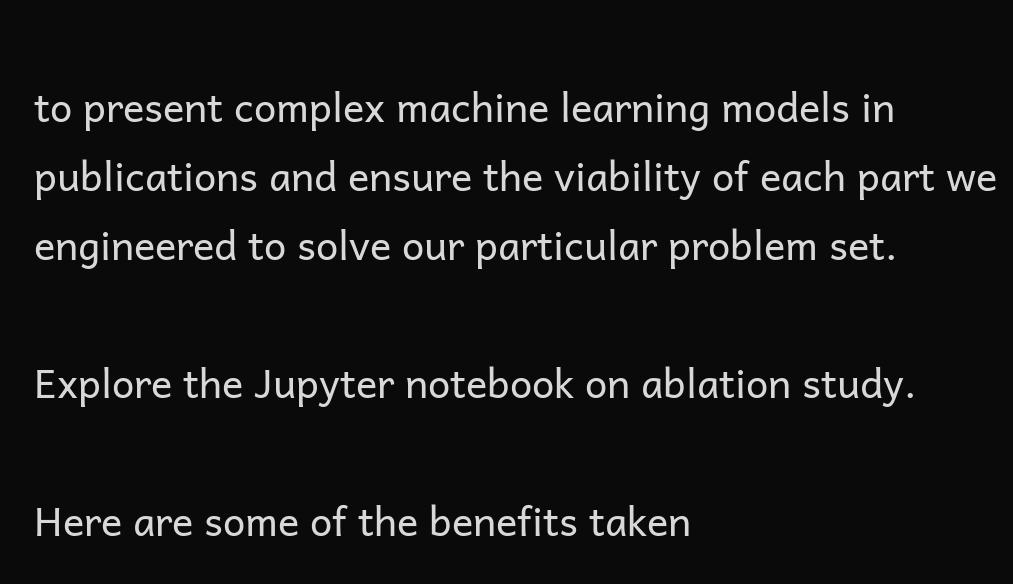to present complex machine learning models in publications and ensure the viability of each part we engineered to solve our particular problem set.

Explore the Jupyter notebook on ablation study.

Here are some of the benefits taken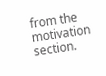from the motivation section.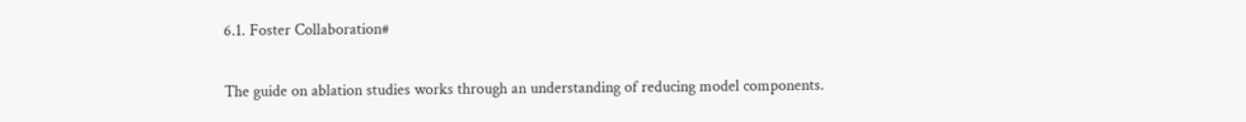6.1. Foster Collaboration#

The guide on ablation studies works through an understanding of reducing model components.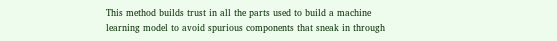This method builds trust in all the parts used to build a machine learning model to avoid spurious components that sneak in through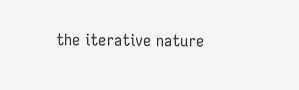the iterative nature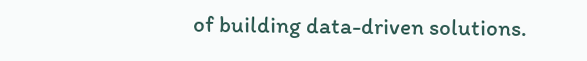of building data-driven solutions.